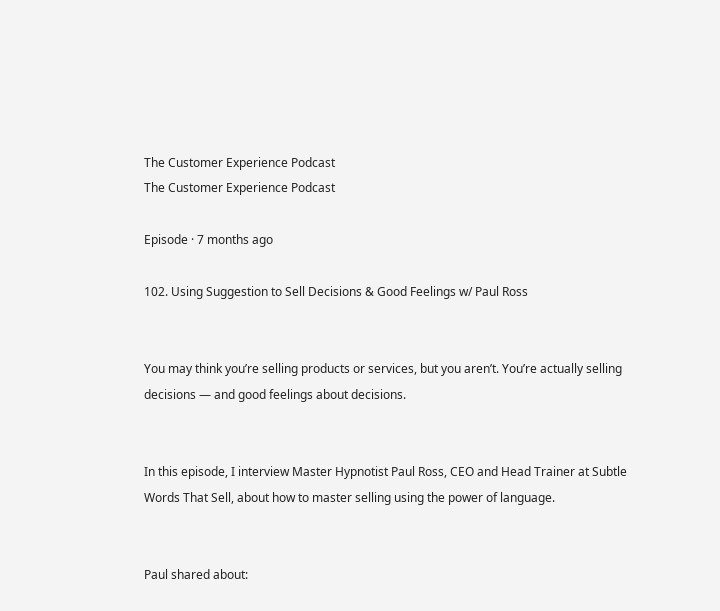The Customer Experience Podcast
The Customer Experience Podcast

Episode · 7 months ago

102. Using Suggestion to Sell Decisions & Good Feelings w/ Paul Ross


You may think you’re selling products or services, but you aren’t. You’re actually selling decisions — and good feelings about decisions.


In this episode, I interview Master Hypnotist Paul Ross, CEO and Head Trainer at Subtle Words That Sell, about how to master selling using the power of language.


Paul shared about: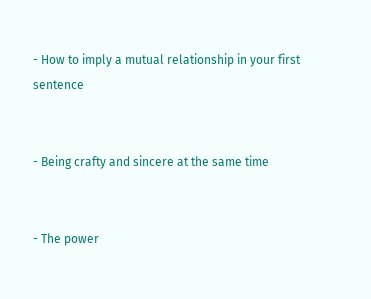- How to imply a mutual relationship in your first sentence


- Being crafty and sincere at the same time


- The power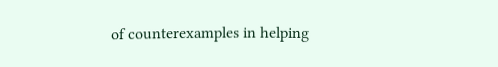of counterexamples in helping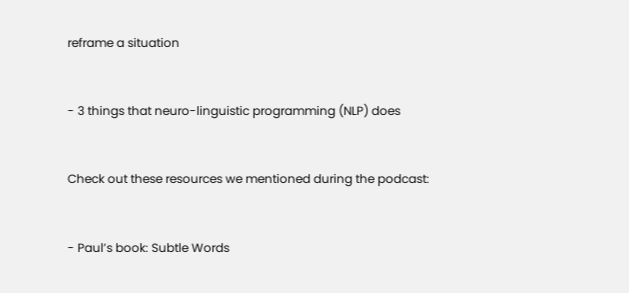reframe a situation


- 3 things that neuro-linguistic programming (NLP) does


Check out these resources we mentioned during the podcast:


- Paul’s book: Subtle Words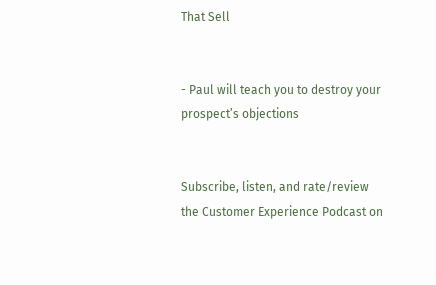That Sell


- Paul will teach you to destroy your prospect’s objections


Subscribe, listen, and rate/review the Customer Experience Podcast on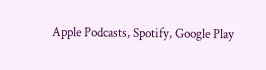Apple Podcasts, Spotify, Google Play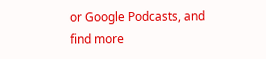or Google Podcasts, and find more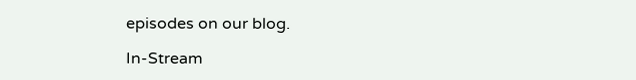episodes on our blog.

In-Stream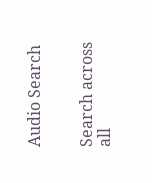Audio Search


Search across all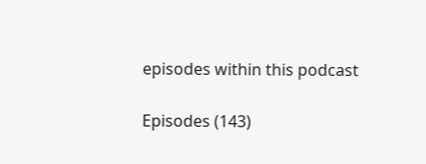episodes within this podcast

Episodes (143)